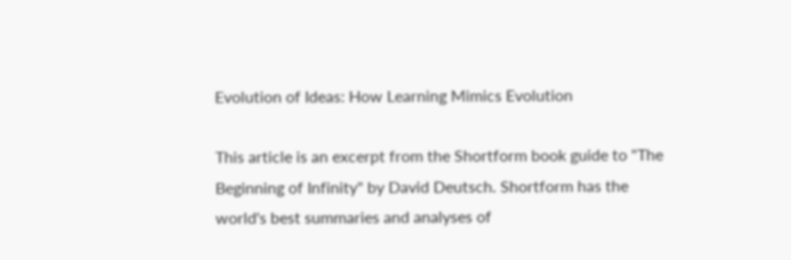Evolution of Ideas: How Learning Mimics Evolution

This article is an excerpt from the Shortform book guide to "The Beginning of Infinity" by David Deutsch. Shortform has the world's best summaries and analyses of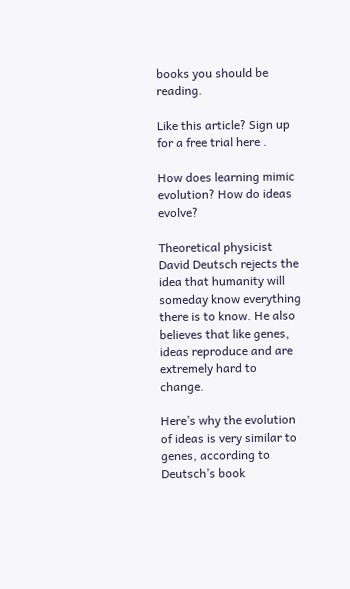books you should be reading.

Like this article? Sign up for a free trial here .

How does learning mimic evolution? How do ideas evolve?

Theoretical physicist David Deutsch rejects the idea that humanity will someday know everything there is to know. He also believes that like genes, ideas reproduce and are extremely hard to change.

Here’s why the evolution of ideas is very similar to genes, according to Deutsch’s book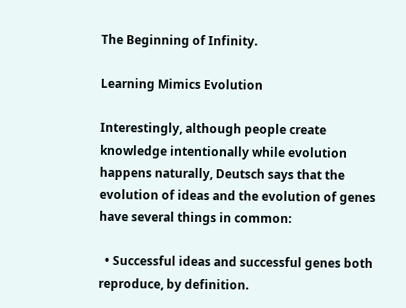The Beginning of Infinity.

Learning Mimics Evolution

Interestingly, although people create knowledge intentionally while evolution happens naturally, Deutsch says that the evolution of ideas and the evolution of genes have several things in common:

  • Successful ideas and successful genes both reproduce, by definition.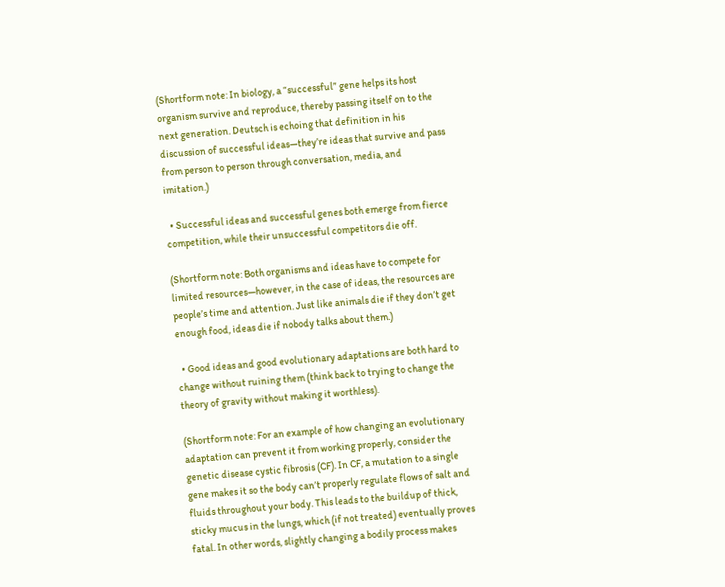(Shortform note: In biology, a “successful” gene helps its host organism survive and reproduce, thereby passing itself on to the next generation. Deutsch is echoing that definition in his discussion of successful ideas—they’re ideas that survive and pass from person to person through conversation, media, and imitation.)

  • Successful ideas and successful genes both emerge from fierce competition, while their unsuccessful competitors die off.

(Shortform note: Both organisms and ideas have to compete for limited resources—however, in the case of ideas, the resources are people’s time and attention. Just like animals die if they don’t get enough food, ideas die if nobody talks about them.)

  • Good ideas and good evolutionary adaptations are both hard to change without ruining them (think back to trying to change the theory of gravity without making it worthless).

(Shortform note: For an example of how changing an evolutionary adaptation can prevent it from working properly, consider the genetic disease cystic fibrosis (CF). In CF, a mutation to a single gene makes it so the body can’t properly regulate flows of salt and fluids throughout your body. This leads to the buildup of thick, sticky mucus in the lungs, which (if not treated) eventually proves fatal. In other words, slightly changing a bodily process makes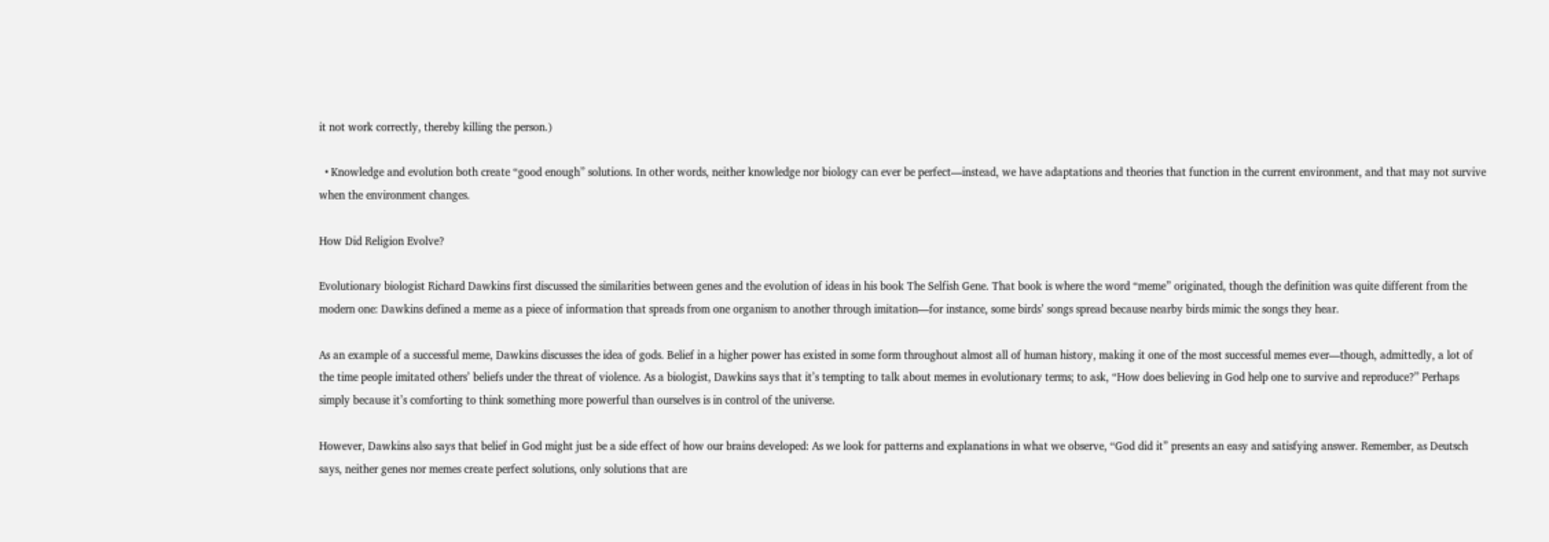it not work correctly, thereby killing the person.)

  • Knowledge and evolution both create “good enough” solutions. In other words, neither knowledge nor biology can ever be perfect—instead, we have adaptations and theories that function in the current environment, and that may not survive when the environment changes.

How Did Religion Evolve?

Evolutionary biologist Richard Dawkins first discussed the similarities between genes and the evolution of ideas in his book The Selfish Gene. That book is where the word “meme” originated, though the definition was quite different from the modern one: Dawkins defined a meme as a piece of information that spreads from one organism to another through imitation—for instance, some birds’ songs spread because nearby birds mimic the songs they hear.

As an example of a successful meme, Dawkins discusses the idea of gods. Belief in a higher power has existed in some form throughout almost all of human history, making it one of the most successful memes ever—though, admittedly, a lot of the time people imitated others’ beliefs under the threat of violence. As a biologist, Dawkins says that it’s tempting to talk about memes in evolutionary terms; to ask, “How does believing in God help one to survive and reproduce?” Perhaps simply because it’s comforting to think something more powerful than ourselves is in control of the universe.

However, Dawkins also says that belief in God might just be a side effect of how our brains developed: As we look for patterns and explanations in what we observe, “God did it” presents an easy and satisfying answer. Remember, as Deutsch says, neither genes nor memes create perfect solutions, only solutions that are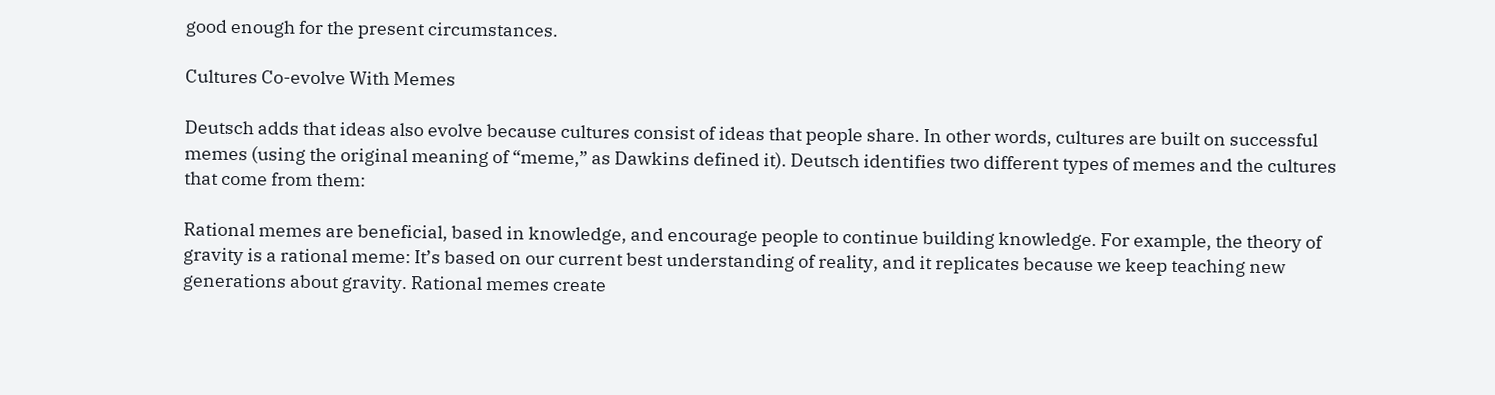good enough for the present circumstances.

Cultures Co-evolve With Memes

Deutsch adds that ideas also evolve because cultures consist of ideas that people share. In other words, cultures are built on successful memes (using the original meaning of “meme,” as Dawkins defined it). Deutsch identifies two different types of memes and the cultures that come from them:

Rational memes are beneficial, based in knowledge, and encourage people to continue building knowledge. For example, the theory of gravity is a rational meme: It’s based on our current best understanding of reality, and it replicates because we keep teaching new generations about gravity. Rational memes create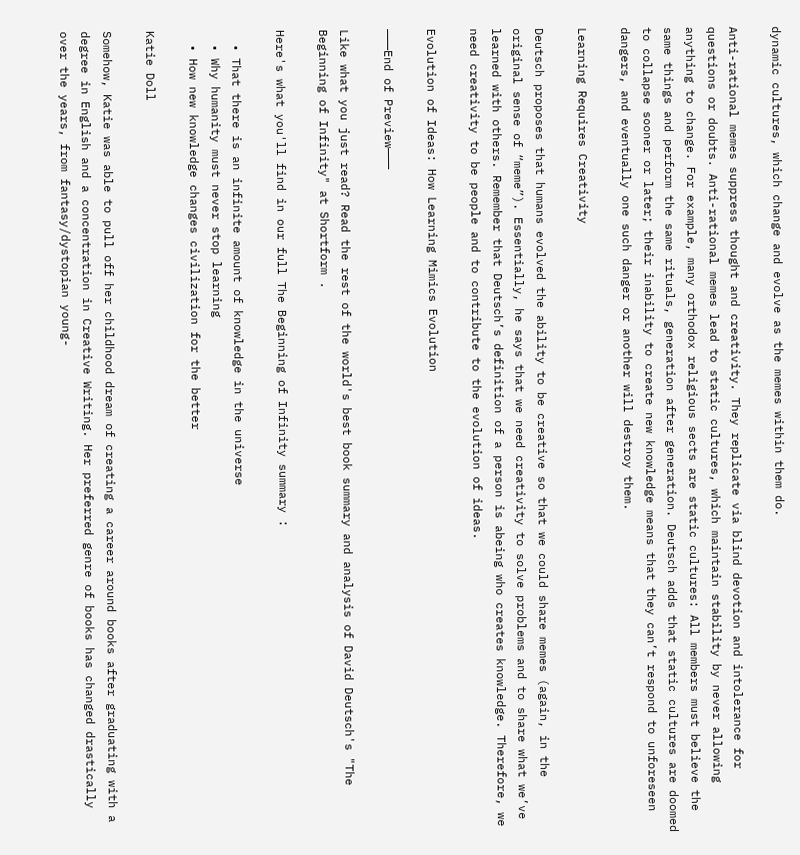dynamic cultures, which change and evolve as the memes within them do.

Anti-rational memes suppress thought and creativity. They replicate via blind devotion and intolerance for questions or doubts. Anti-rational memes lead to static cultures, which maintain stability by never allowing anything to change. For example, many orthodox religious sects are static cultures: All members must believe the same things and perform the same rituals, generation after generation. Deutsch adds that static cultures are doomed to collapse sooner or later; their inability to create new knowledge means that they can’t respond to unforeseen dangers, and eventually one such danger or another will destroy them.

Learning Requires Creativity

Deutsch proposes that humans evolved the ability to be creative so that we could share memes (again, in the original sense of “meme”). Essentially, he says that we need creativity to solve problems and to share what we’ve learned with others. Remember that Deutsch’s definition of a person is abeing who creates knowledge. Therefore, we need creativity to be people and to contribute to the evolution of ideas.

Evolution of Ideas: How Learning Mimics Evolution

———End of Preview———

Like what you just read? Read the rest of the world's best book summary and analysis of David Deutsch's "The Beginning of Infinity" at Shortform .

Here's what you'll find in our full The Beginning of Infinity summary :

  • That there is an infinite amount of knowledge in the universe
  • Why humanity must never stop learning
  • How new knowledge changes civilization for the better

Katie Doll

Somehow, Katie was able to pull off her childhood dream of creating a career around books after graduating with a degree in English and a concentration in Creative Writing. Her preferred genre of books has changed drastically over the years, from fantasy/dystopian young-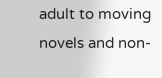adult to moving novels and non-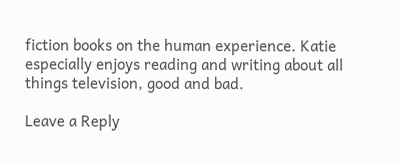fiction books on the human experience. Katie especially enjoys reading and writing about all things television, good and bad.

Leave a Reply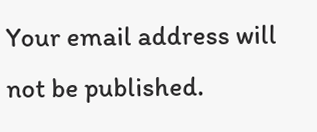Your email address will not be published.